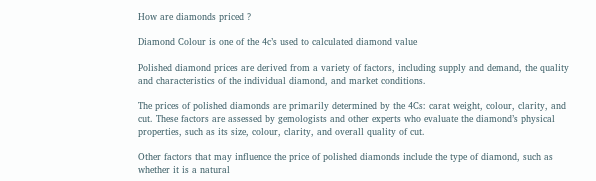How are diamonds priced ?

Diamond Colour is one of the 4c’s used to calculated diamond value

Polished diamond prices are derived from a variety of factors, including supply and demand, the quality and characteristics of the individual diamond, and market conditions.

The prices of polished diamonds are primarily determined by the 4Cs: carat weight, colour, clarity, and cut. These factors are assessed by gemologists and other experts who evaluate the diamond’s physical properties, such as its size, colour, clarity, and overall quality of cut.

Other factors that may influence the price of polished diamonds include the type of diamond, such as whether it is a natural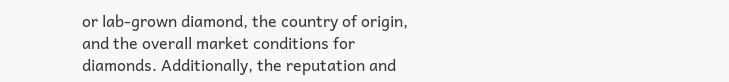or lab-grown diamond, the country of origin, and the overall market conditions for diamonds. Additionally, the reputation and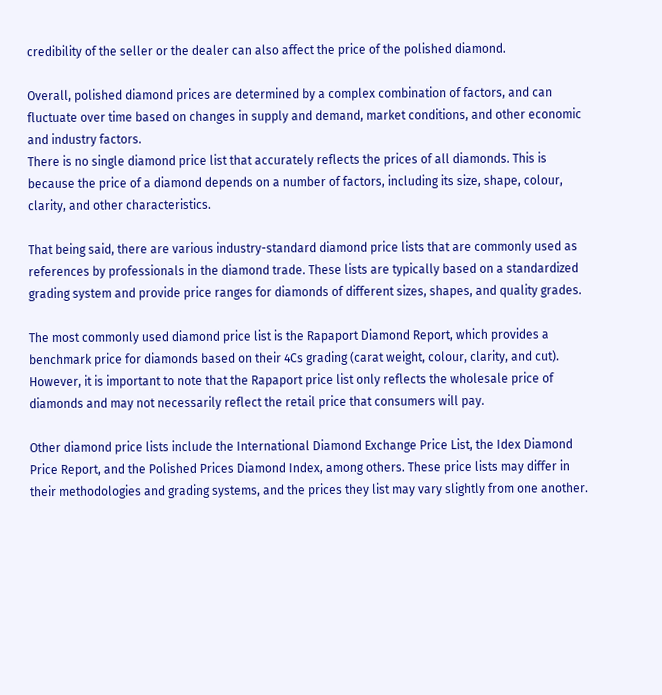credibility of the seller or the dealer can also affect the price of the polished diamond.

Overall, polished diamond prices are determined by a complex combination of factors, and can fluctuate over time based on changes in supply and demand, market conditions, and other economic and industry factors.
There is no single diamond price list that accurately reflects the prices of all diamonds. This is because the price of a diamond depends on a number of factors, including its size, shape, colour, clarity, and other characteristics.

That being said, there are various industry-standard diamond price lists that are commonly used as references by professionals in the diamond trade. These lists are typically based on a standardized grading system and provide price ranges for diamonds of different sizes, shapes, and quality grades.

The most commonly used diamond price list is the Rapaport Diamond Report, which provides a benchmark price for diamonds based on their 4Cs grading (carat weight, colour, clarity, and cut). However, it is important to note that the Rapaport price list only reflects the wholesale price of diamonds and may not necessarily reflect the retail price that consumers will pay.

Other diamond price lists include the International Diamond Exchange Price List, the Idex Diamond Price Report, and the Polished Prices Diamond Index, among others. These price lists may differ in their methodologies and grading systems, and the prices they list may vary slightly from one another.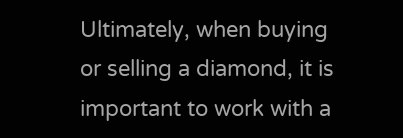Ultimately, when buying or selling a diamond, it is important to work with a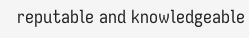reputable and knowledgeable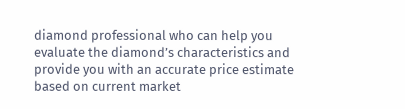diamond professional who can help you evaluate the diamond’s characteristics and provide you with an accurate price estimate based on current market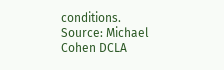conditions.
Source: Michael Cohen DCLA